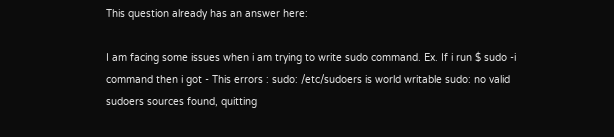This question already has an answer here:

I am facing some issues when i am trying to write sudo command. Ex. If i run $ sudo -i command then i got - This errors : sudo: /etc/sudoers is world writable sudo: no valid sudoers sources found, quitting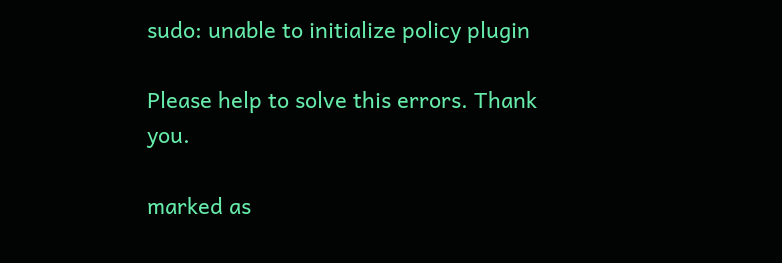sudo: unable to initialize policy plugin

Please help to solve this errors. Thank you.

marked as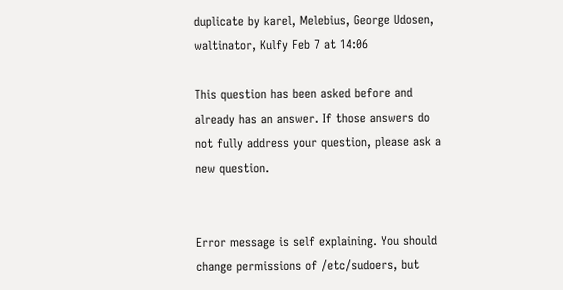duplicate by karel, Melebius, George Udosen, waltinator, Kulfy Feb 7 at 14:06

This question has been asked before and already has an answer. If those answers do not fully address your question, please ask a new question.


Error message is self explaining. You should change permissions of /etc/sudoers, but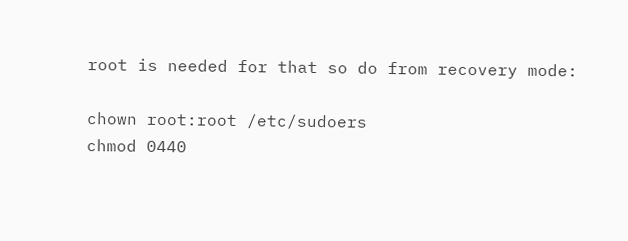root is needed for that so do from recovery mode:

chown root:root /etc/sudoers
chmod 0440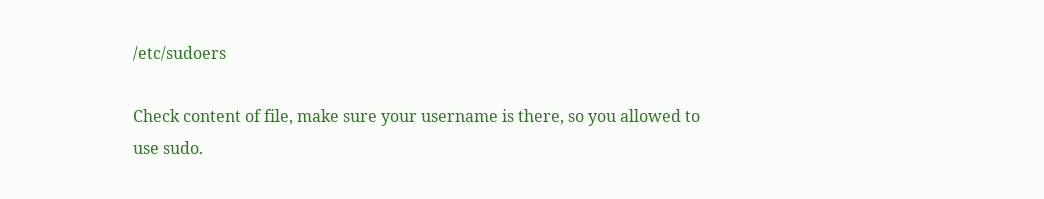/etc/sudoers

Check content of file, make sure your username is there, so you allowed to use sudo.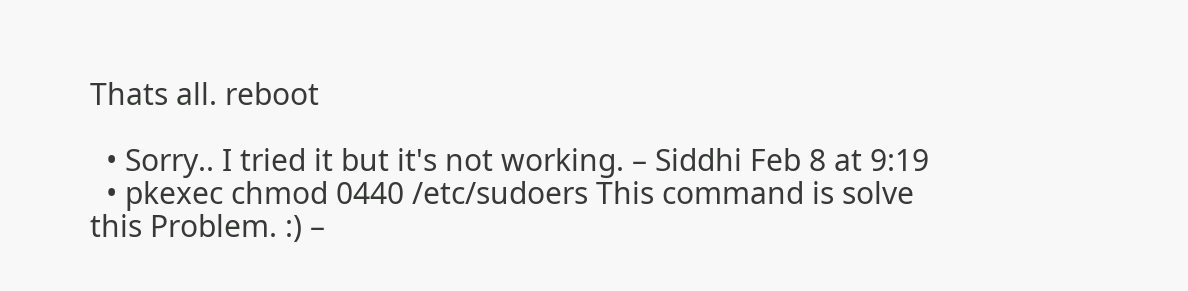Thats all. reboot

  • Sorry.. I tried it but it's not working. – Siddhi Feb 8 at 9:19
  • pkexec chmod 0440 /etc/sudoers This command is solve this Problem. :) –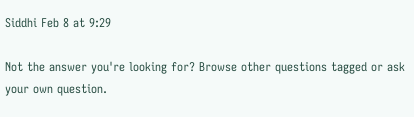Siddhi Feb 8 at 9:29

Not the answer you're looking for? Browse other questions tagged or ask your own question.